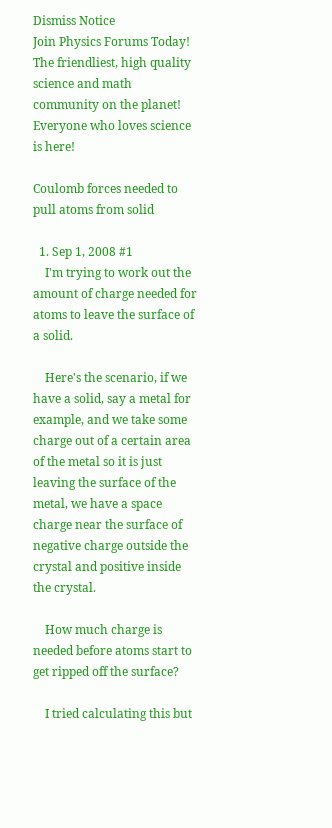Dismiss Notice
Join Physics Forums Today!
The friendliest, high quality science and math community on the planet! Everyone who loves science is here!

Coulomb forces needed to pull atoms from solid

  1. Sep 1, 2008 #1
    I'm trying to work out the amount of charge needed for atoms to leave the surface of a solid.

    Here's the scenario, if we have a solid, say a metal for example, and we take some charge out of a certain area of the metal so it is just leaving the surface of the metal, we have a space charge near the surface of negative charge outside the crystal and positive inside the crystal.

    How much charge is needed before atoms start to get ripped off the surface?

    I tried calculating this but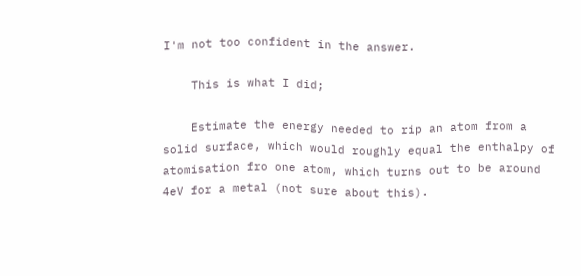I'm not too confident in the answer.

    This is what I did;

    Estimate the energy needed to rip an atom from a solid surface, which would roughly equal the enthalpy of atomisation fro one atom, which turns out to be around 4eV for a metal (not sure about this).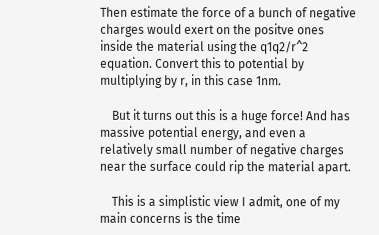Then estimate the force of a bunch of negative charges would exert on the positve ones inside the material using the q1q2/r^2 equation. Convert this to potential by multiplying by r, in this case 1nm.

    But it turns out this is a huge force! And has massive potential energy, and even a relatively small number of negative charges near the surface could rip the material apart.

    This is a simplistic view I admit, one of my main concerns is the time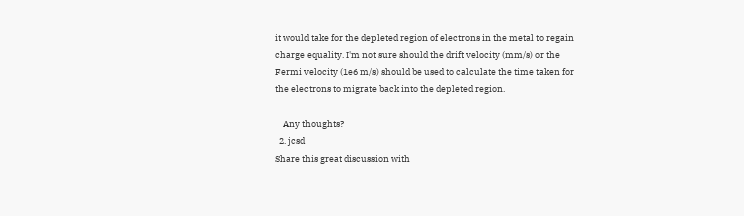it would take for the depleted region of electrons in the metal to regain charge equality. I'm not sure should the drift velocity (mm/s) or the Fermi velocity (1e6 m/s) should be used to calculate the time taken for the electrons to migrate back into the depleted region.

    Any thoughts?
  2. jcsd
Share this great discussion with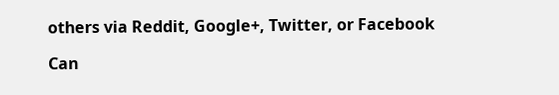others via Reddit, Google+, Twitter, or Facebook

Can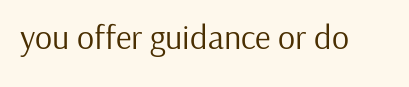you offer guidance or do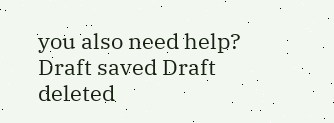you also need help?
Draft saved Draft deleted